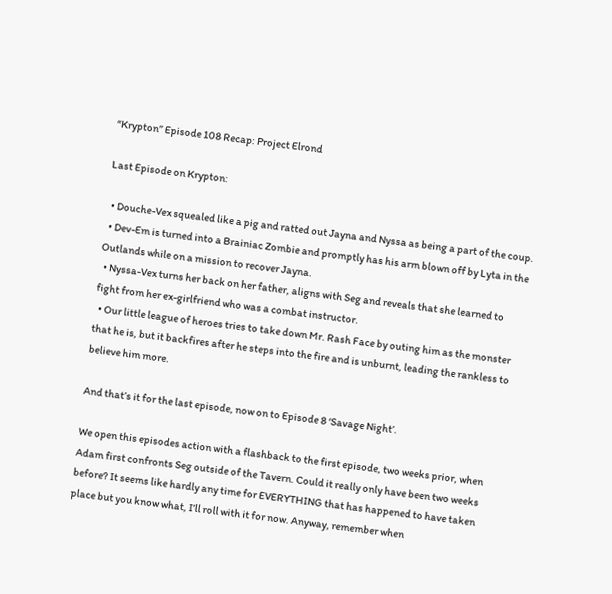“Krypton” Episode 108 Recap: Project Elrond

Last Episode on Krypton:

  • Douche-Vex squealed like a pig and ratted out Jayna and Nyssa as being a part of the coup.
  • Dev-Em is turned into a Brainiac Zombie and promptly has his arm blown off by Lyta in the Outlands while on a mission to recover Jayna.
  • Nyssa-Vex turns her back on her father, aligns with Seg and reveals that she learned to fight from her ex-girlfriend who was a combat instructor.
  • Our little league of heroes tries to take down Mr. Rash Face by outing him as the monster that he is, but it backfires after he steps into the fire and is unburnt, leading the rankless to believe him more.

And that’s it for the last episode, now on to Episode 8 ‘Savage Night’.

We open this episodes action with a flashback to the first episode, two weeks prior, when Adam first confronts Seg outside of the Tavern. Could it really only have been two weeks before? It seems like hardly any time for EVERYTHING that has happened to have taken place but you know what, I’ll roll with it for now. Anyway, remember when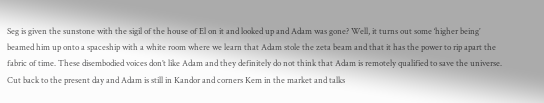Seg is given the sunstone with the sigil of the house of El on it and looked up and Adam was gone? Well, it turns out some ‘higher being’ beamed him up onto a spaceship with a white room where we learn that Adam stole the zeta beam and that it has the power to rip apart the fabric of time. These disembodied voices don’t like Adam and they definitely do not think that Adam is remotely qualified to save the universe. Cut back to the present day and Adam is still in Kandor and corners Kem in the market and talks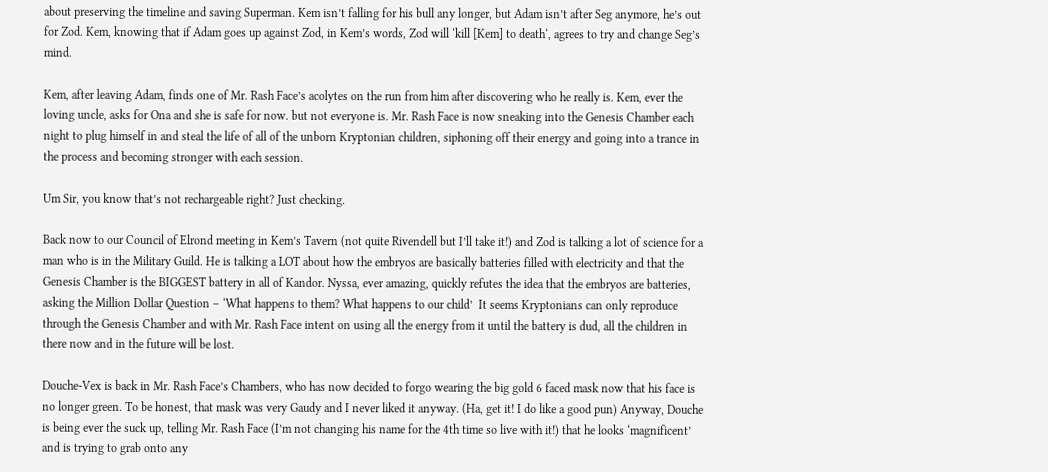about preserving the timeline and saving Superman. Kem isn’t falling for his bull any longer, but Adam isn’t after Seg anymore, he’s out for Zod. Kem, knowing that if Adam goes up against Zod, in Kem’s words, Zod will ‘kill [Kem] to death‘, agrees to try and change Seg’s mind.

Kem, after leaving Adam, finds one of Mr. Rash Face’s acolytes on the run from him after discovering who he really is. Kem, ever the loving uncle, asks for Ona and she is safe for now. but not everyone is. Mr. Rash Face is now sneaking into the Genesis Chamber each night to plug himself in and steal the life of all of the unborn Kryptonian children, siphoning off their energy and going into a trance in the process and becoming stronger with each session.

Um Sir, you know that’s not rechargeable right? Just checking.

Back now to our Council of Elrond meeting in Kem’s Tavern (not quite Rivendell but I’ll take it!) and Zod is talking a lot of science for a man who is in the Military Guild. He is talking a LOT about how the embryos are basically batteries filled with electricity and that the Genesis Chamber is the BIGGEST battery in all of Kandor. Nyssa, ever amazing, quickly refutes the idea that the embryos are batteries, asking the Million Dollar Question – ‘What happens to them? What happens to our child’  It seems Kryptonians can only reproduce through the Genesis Chamber and with Mr. Rash Face intent on using all the energy from it until the battery is dud, all the children in there now and in the future will be lost.

Douche-Vex is back in Mr. Rash Face’s Chambers, who has now decided to forgo wearing the big gold 6 faced mask now that his face is no longer green. To be honest, that mask was very Gaudy and I never liked it anyway. (Ha, get it! I do like a good pun) Anyway, Douche is being ever the suck up, telling Mr. Rash Face (I’m not changing his name for the 4th time so live with it!) that he looks ‘magnificent’ and is trying to grab onto any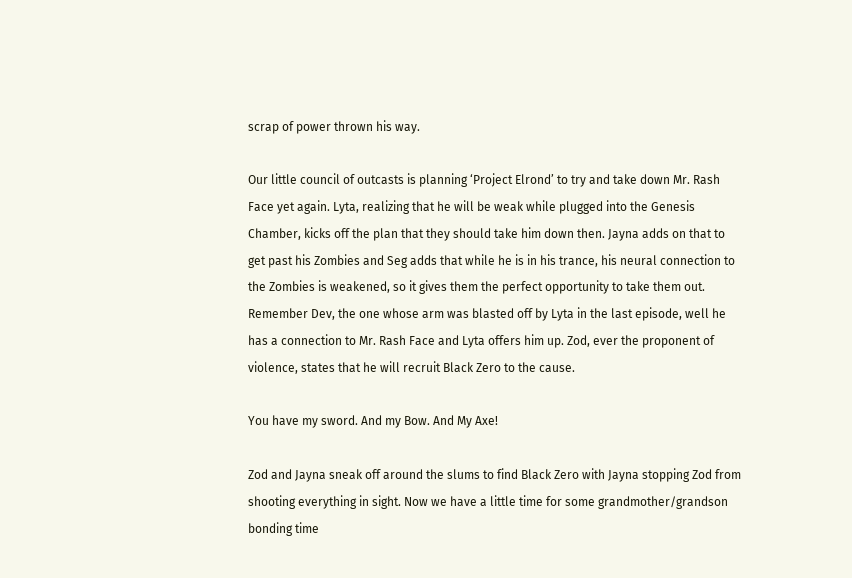scrap of power thrown his way.

Our little council of outcasts is planning ‘Project Elrond’ to try and take down Mr. Rash Face yet again. Lyta, realizing that he will be weak while plugged into the Genesis Chamber, kicks off the plan that they should take him down then. Jayna adds on that to get past his Zombies and Seg adds that while he is in his trance, his neural connection to the Zombies is weakened, so it gives them the perfect opportunity to take them out. Remember Dev, the one whose arm was blasted off by Lyta in the last episode, well he has a connection to Mr. Rash Face and Lyta offers him up. Zod, ever the proponent of violence, states that he will recruit Black Zero to the cause.

You have my sword. And my Bow. And My Axe!

Zod and Jayna sneak off around the slums to find Black Zero with Jayna stopping Zod from shooting everything in sight. Now we have a little time for some grandmother/grandson bonding time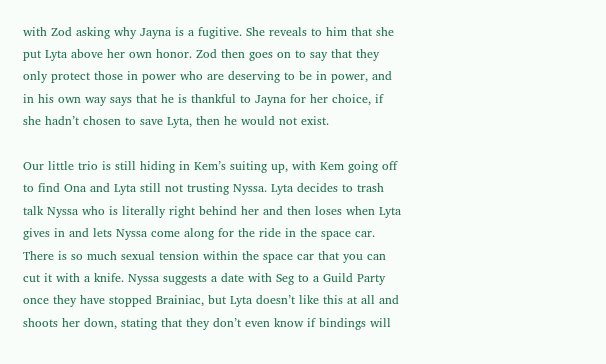with Zod asking why Jayna is a fugitive. She reveals to him that she put Lyta above her own honor. Zod then goes on to say that they only protect those in power who are deserving to be in power, and in his own way says that he is thankful to Jayna for her choice, if she hadn’t chosen to save Lyta, then he would not exist.

Our little trio is still hiding in Kem’s suiting up, with Kem going off to find Ona and Lyta still not trusting Nyssa. Lyta decides to trash talk Nyssa who is literally right behind her and then loses when Lyta gives in and lets Nyssa come along for the ride in the space car. There is so much sexual tension within the space car that you can cut it with a knife. Nyssa suggests a date with Seg to a Guild Party once they have stopped Brainiac, but Lyta doesn’t like this at all and shoots her down, stating that they don’t even know if bindings will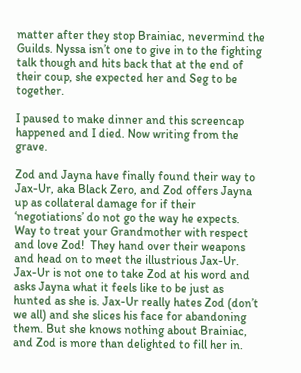matter after they stop Brainiac, nevermind the Guilds. Nyssa isn’t one to give in to the fighting talk though and hits back that at the end of their coup, she expected her and Seg to be together.

I paused to make dinner and this screencap happened and I died. Now writing from the grave.

Zod and Jayna have finally found their way to Jax-Ur, aka Black Zero, and Zod offers Jayna up as collateral damage for if their ‘negotiations’ do not go the way he expects. Way to treat your Grandmother with respect and love Zod!  They hand over their weapons and head on to meet the illustrious Jax-Ur. Jax-Ur is not one to take Zod at his word and asks Jayna what it feels like to be just as hunted as she is. Jax-Ur really hates Zod (don’t we all) and she slices his face for abandoning them. But she knows nothing about Brainiac, and Zod is more than delighted to fill her in.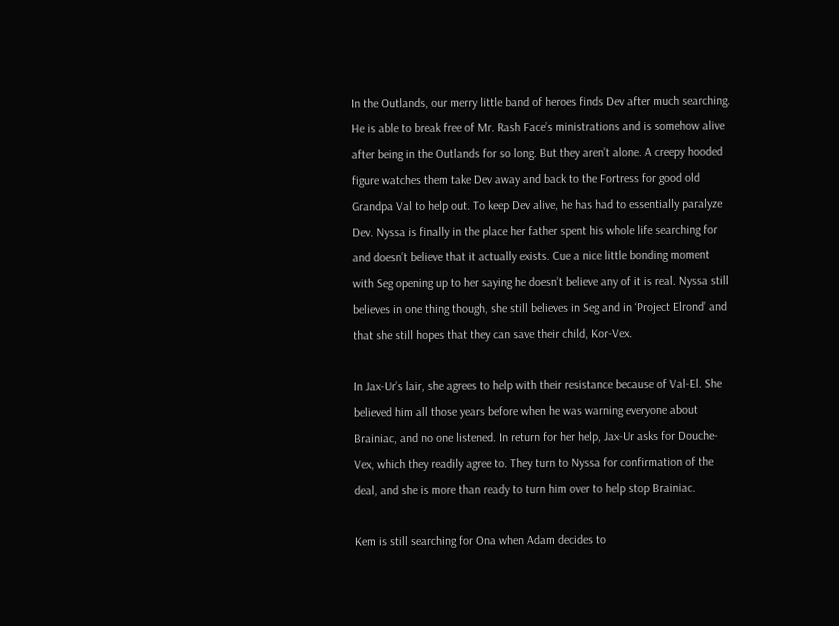In the Outlands, our merry little band of heroes finds Dev after much searching. He is able to break free of Mr. Rash Face’s ministrations and is somehow alive after being in the Outlands for so long. But they aren’t alone. A creepy hooded figure watches them take Dev away and back to the Fortress for good old Grandpa Val to help out. To keep Dev alive, he has had to essentially paralyze Dev. Nyssa is finally in the place her father spent his whole life searching for and doesn’t believe that it actually exists. Cue a nice little bonding moment with Seg opening up to her saying he doesn’t believe any of it is real. Nyssa still believes in one thing though, she still believes in Seg and in ‘Project Elrond’ and that she still hopes that they can save their child, Kor-Vex.

In Jax-Ur’s lair, she agrees to help with their resistance because of Val-El. She believed him all those years before when he was warning everyone about Brainiac, and no one listened. In return for her help, Jax-Ur asks for Douche-Vex, which they readily agree to. They turn to Nyssa for confirmation of the deal, and she is more than ready to turn him over to help stop Brainiac.

Kem is still searching for Ona when Adam decides to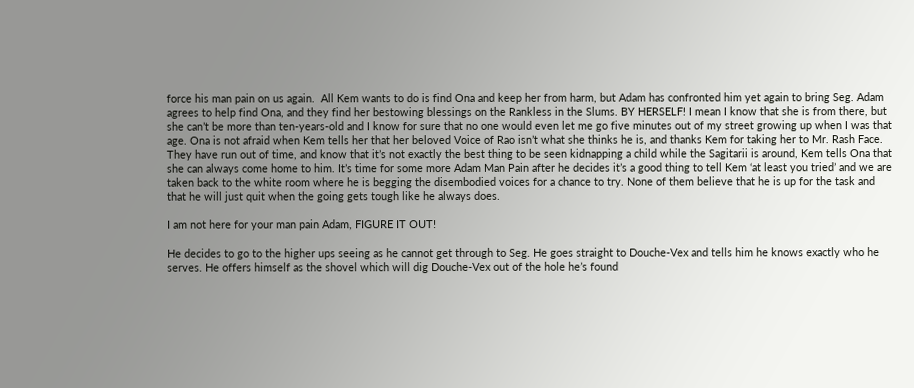force his man pain on us again.  All Kem wants to do is find Ona and keep her from harm, but Adam has confronted him yet again to bring Seg. Adam agrees to help find Ona, and they find her bestowing blessings on the Rankless in the Slums. BY HERSELF! I mean I know that she is from there, but she can’t be more than ten-years-old and I know for sure that no one would even let me go five minutes out of my street growing up when I was that age. Ona is not afraid when Kem tells her that her beloved Voice of Rao isn’t what she thinks he is, and thanks Kem for taking her to Mr. Rash Face. They have run out of time, and know that it’s not exactly the best thing to be seen kidnapping a child while the Sagitarii is around, Kem tells Ona that she can always come home to him. It’s time for some more Adam Man Pain after he decides it’s a good thing to tell Kem ‘at least you tried’ and we are taken back to the white room where he is begging the disembodied voices for a chance to try. None of them believe that he is up for the task and that he will just quit when the going gets tough like he always does.

I am not here for your man pain Adam, FIGURE IT OUT!

He decides to go to the higher ups seeing as he cannot get through to Seg. He goes straight to Douche-Vex and tells him he knows exactly who he serves. He offers himself as the shovel which will dig Douche-Vex out of the hole he’s found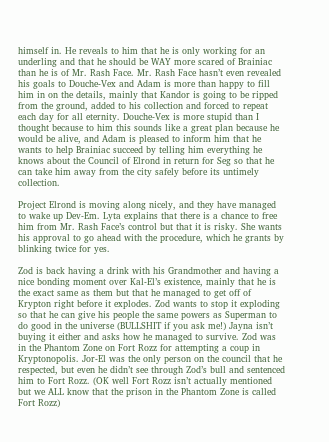himself in. He reveals to him that he is only working for an underling and that he should be WAY more scared of Brainiac than he is of Mr. Rash Face. Mr. Rash Face hasn’t even revealed his goals to Douche-Vex and Adam is more than happy to fill him in on the details, mainly that Kandor is going to be ripped from the ground, added to his collection and forced to repeat each day for all eternity. Douche-Vex is more stupid than I thought because to him this sounds like a great plan because he would be alive, and Adam is pleased to inform him that he wants to help Brainiac succeed by telling him everything he knows about the Council of Elrond in return for Seg so that he can take him away from the city safely before its untimely collection.

Project Elrond is moving along nicely, and they have managed to wake up Dev-Em. Lyta explains that there is a chance to free him from Mr. Rash Face’s control but that it is risky. She wants his approval to go ahead with the procedure, which he grants by blinking twice for yes.

Zod is back having a drink with his Grandmother and having a nice bonding moment over Kal-El’s existence, mainly that he is the exact same as them but that he managed to get off of Krypton right before it explodes. Zod wants to stop it exploding so that he can give his people the same powers as Superman to do good in the universe (BULLSHIT if you ask me!) Jayna isn’t buying it either and asks how he managed to survive. Zod was in the Phantom Zone on Fort Rozz for attempting a coup in Kryptonopolis. Jor-El was the only person on the council that he respected, but even he didn’t see through Zod’s bull and sentenced him to Fort Rozz. (OK well Fort Rozz isn’t actually mentioned but we ALL know that the prison in the Phantom Zone is called Fort Rozz)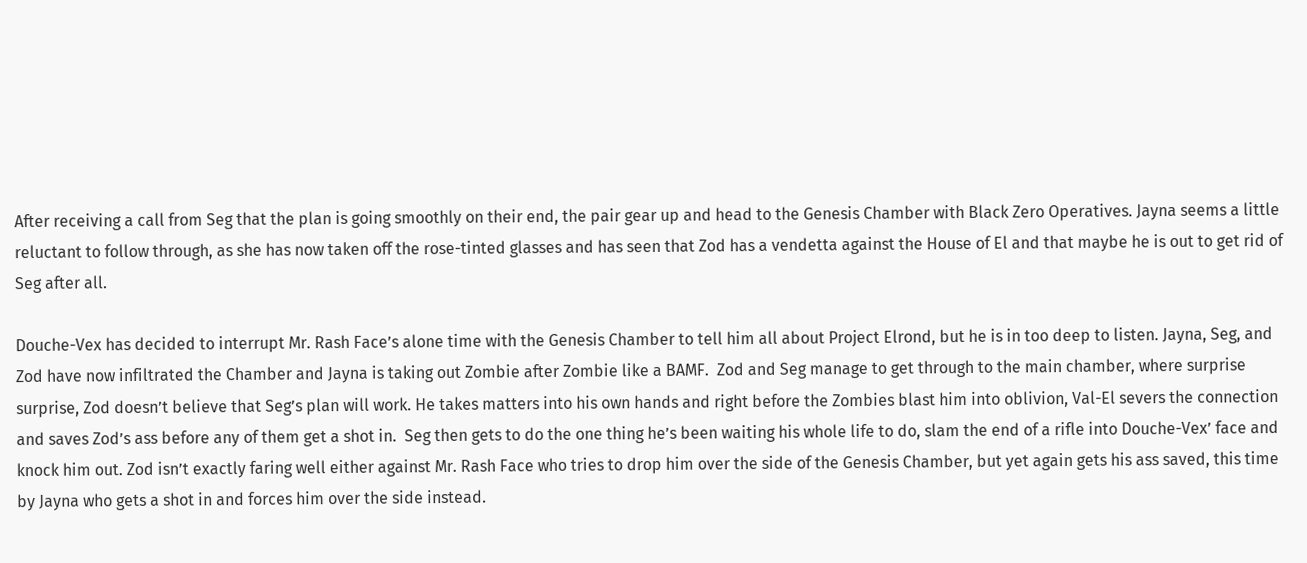After receiving a call from Seg that the plan is going smoothly on their end, the pair gear up and head to the Genesis Chamber with Black Zero Operatives. Jayna seems a little reluctant to follow through, as she has now taken off the rose-tinted glasses and has seen that Zod has a vendetta against the House of El and that maybe he is out to get rid of Seg after all.

Douche-Vex has decided to interrupt Mr. Rash Face’s alone time with the Genesis Chamber to tell him all about Project Elrond, but he is in too deep to listen. Jayna, Seg, and Zod have now infiltrated the Chamber and Jayna is taking out Zombie after Zombie like a BAMF.  Zod and Seg manage to get through to the main chamber, where surprise surprise, Zod doesn’t believe that Seg’s plan will work. He takes matters into his own hands and right before the Zombies blast him into oblivion, Val-El severs the connection and saves Zod’s ass before any of them get a shot in.  Seg then gets to do the one thing he’s been waiting his whole life to do, slam the end of a rifle into Douche-Vex’ face and knock him out. Zod isn’t exactly faring well either against Mr. Rash Face who tries to drop him over the side of the Genesis Chamber, but yet again gets his ass saved, this time by Jayna who gets a shot in and forces him over the side instead.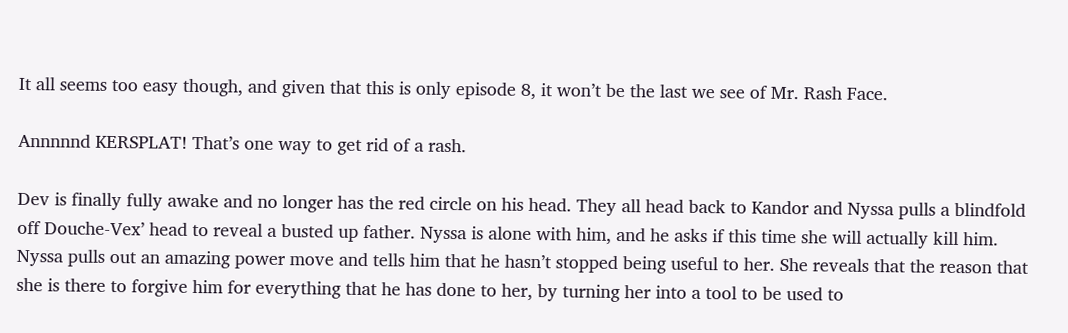It all seems too easy though, and given that this is only episode 8, it won’t be the last we see of Mr. Rash Face.

Annnnnd KERSPLAT! That’s one way to get rid of a rash.

Dev is finally fully awake and no longer has the red circle on his head. They all head back to Kandor and Nyssa pulls a blindfold off Douche-Vex’ head to reveal a busted up father. Nyssa is alone with him, and he asks if this time she will actually kill him. Nyssa pulls out an amazing power move and tells him that he hasn’t stopped being useful to her. She reveals that the reason that she is there to forgive him for everything that he has done to her, by turning her into a tool to be used to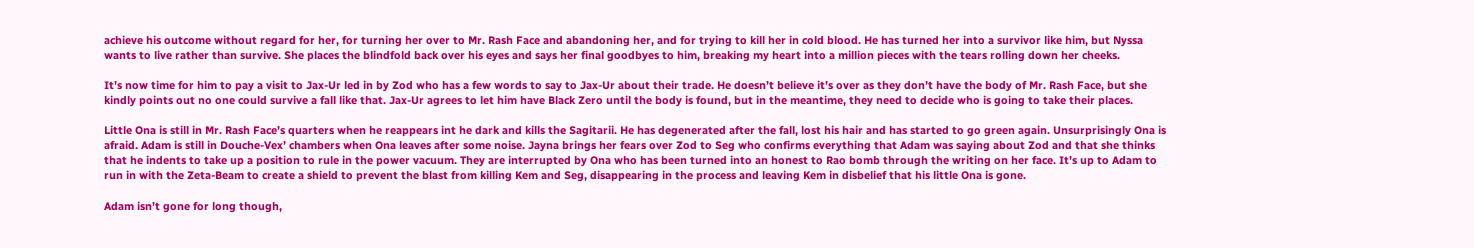achieve his outcome without regard for her, for turning her over to Mr. Rash Face and abandoning her, and for trying to kill her in cold blood. He has turned her into a survivor like him, but Nyssa wants to live rather than survive. She places the blindfold back over his eyes and says her final goodbyes to him, breaking my heart into a million pieces with the tears rolling down her cheeks.

It’s now time for him to pay a visit to Jax-Ur led in by Zod who has a few words to say to Jax-Ur about their trade. He doesn’t believe it’s over as they don’t have the body of Mr. Rash Face, but she kindly points out no one could survive a fall like that. Jax-Ur agrees to let him have Black Zero until the body is found, but in the meantime, they need to decide who is going to take their places.

Little Ona is still in Mr. Rash Face’s quarters when he reappears int he dark and kills the Sagitarii. He has degenerated after the fall, lost his hair and has started to go green again. Unsurprisingly Ona is afraid. Adam is still in Douche-Vex’ chambers when Ona leaves after some noise. Jayna brings her fears over Zod to Seg who confirms everything that Adam was saying about Zod and that she thinks that he indents to take up a position to rule in the power vacuum. They are interrupted by Ona who has been turned into an honest to Rao bomb through the writing on her face. It’s up to Adam to run in with the Zeta-Beam to create a shield to prevent the blast from killing Kem and Seg, disappearing in the process and leaving Kem in disbelief that his little Ona is gone.

Adam isn’t gone for long though,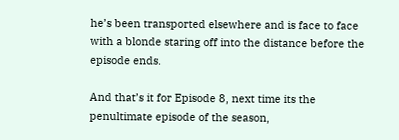he’s been transported elsewhere and is face to face with a blonde staring off into the distance before the episode ends.

And that’s it for Episode 8, next time its the penultimate episode of the season,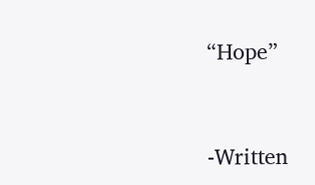“Hope”


-Written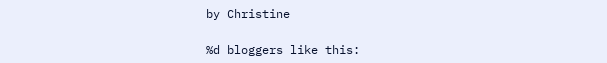by Christine

%d bloggers like this: